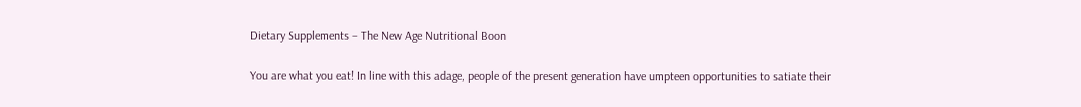Dietary Supplements – The New Age Nutritional Boon

You are what you eat! In line with this adage, people of the present generation have umpteen opportunities to satiate their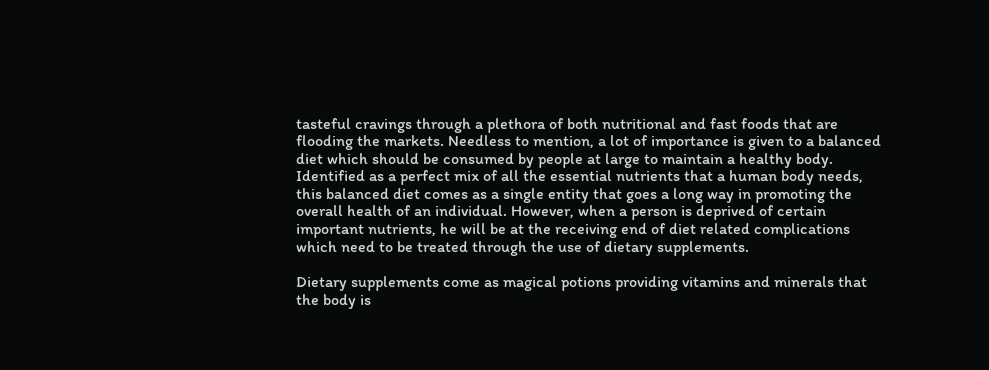tasteful cravings through a plethora of both nutritional and fast foods that are flooding the markets. Needless to mention, a lot of importance is given to a balanced diet which should be consumed by people at large to maintain a healthy body. Identified as a perfect mix of all the essential nutrients that a human body needs, this balanced diet comes as a single entity that goes a long way in promoting the overall health of an individual. However, when a person is deprived of certain important nutrients, he will be at the receiving end of diet related complications which need to be treated through the use of dietary supplements.

Dietary supplements come as magical potions providing vitamins and minerals that the body is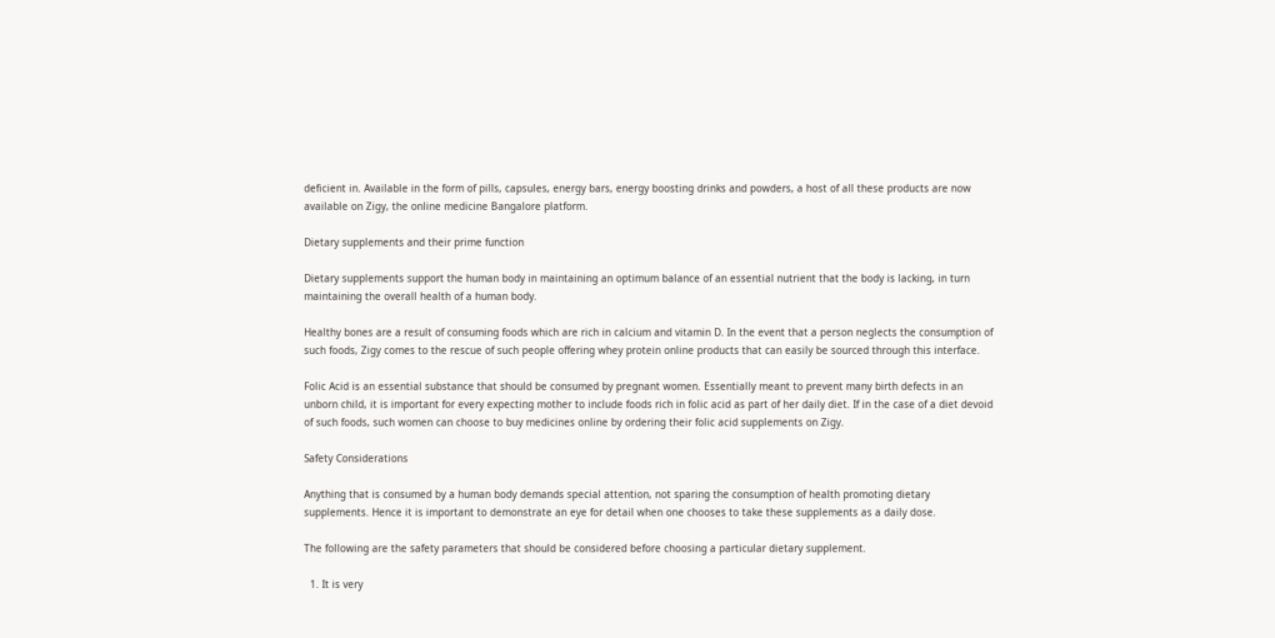deficient in. Available in the form of pills, capsules, energy bars, energy boosting drinks and powders, a host of all these products are now available on Zigy, the online medicine Bangalore platform.

Dietary supplements and their prime function

Dietary supplements support the human body in maintaining an optimum balance of an essential nutrient that the body is lacking, in turn maintaining the overall health of a human body.

Healthy bones are a result of consuming foods which are rich in calcium and vitamin D. In the event that a person neglects the consumption of such foods, Zigy comes to the rescue of such people offering whey protein online products that can easily be sourced through this interface.

Folic Acid is an essential substance that should be consumed by pregnant women. Essentially meant to prevent many birth defects in an unborn child, it is important for every expecting mother to include foods rich in folic acid as part of her daily diet. If in the case of a diet devoid of such foods, such women can choose to buy medicines online by ordering their folic acid supplements on Zigy.

Safety Considerations

Anything that is consumed by a human body demands special attention, not sparing the consumption of health promoting dietary supplements. Hence it is important to demonstrate an eye for detail when one chooses to take these supplements as a daily dose.

The following are the safety parameters that should be considered before choosing a particular dietary supplement.

  1. It is very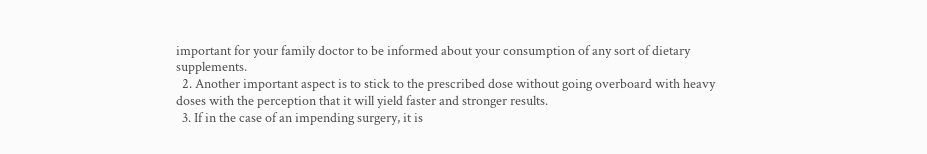important for your family doctor to be informed about your consumption of any sort of dietary supplements.
  2. Another important aspect is to stick to the prescribed dose without going overboard with heavy doses with the perception that it will yield faster and stronger results.
  3. If in the case of an impending surgery, it is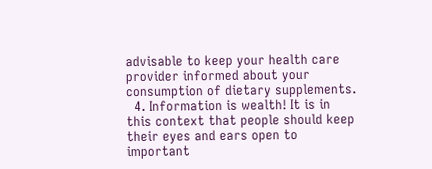advisable to keep your health care provider informed about your consumption of dietary supplements.
  4. Information is wealth! It is in this context that people should keep their eyes and ears open to important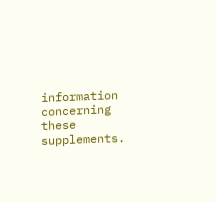information concerning these supplements.